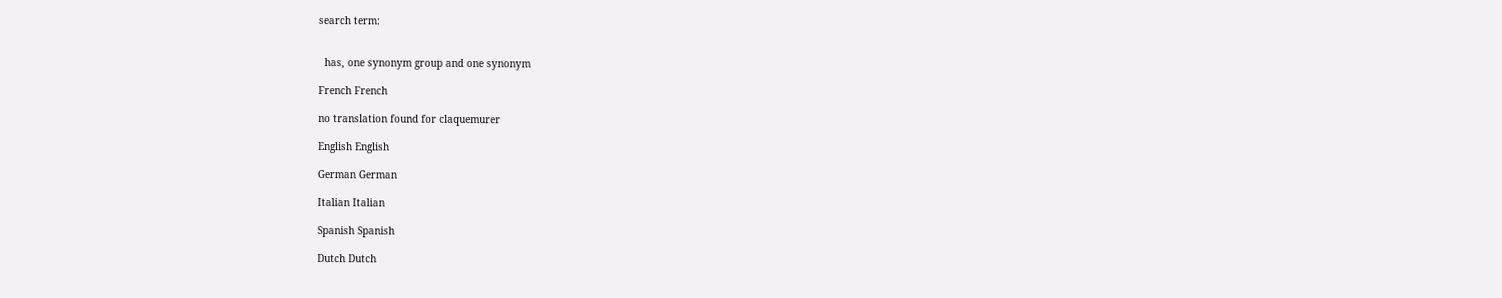search term:


  has, one synonym group and one synonym

French French

no translation found for claquemurer

English English

German German

Italian Italian

Spanish Spanish

Dutch Dutch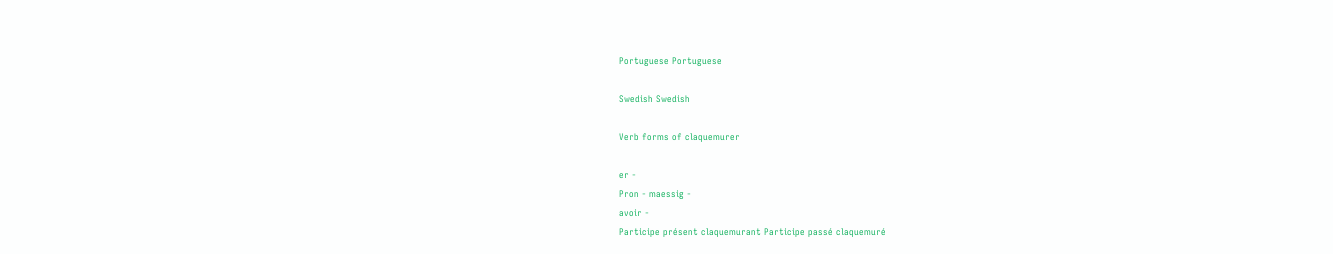Portuguese Portuguese

Swedish Swedish

Verb forms of claquemurer

er -
Pron - maessig -
avoir -
Participe présent claquemurant Participe passé claquemuré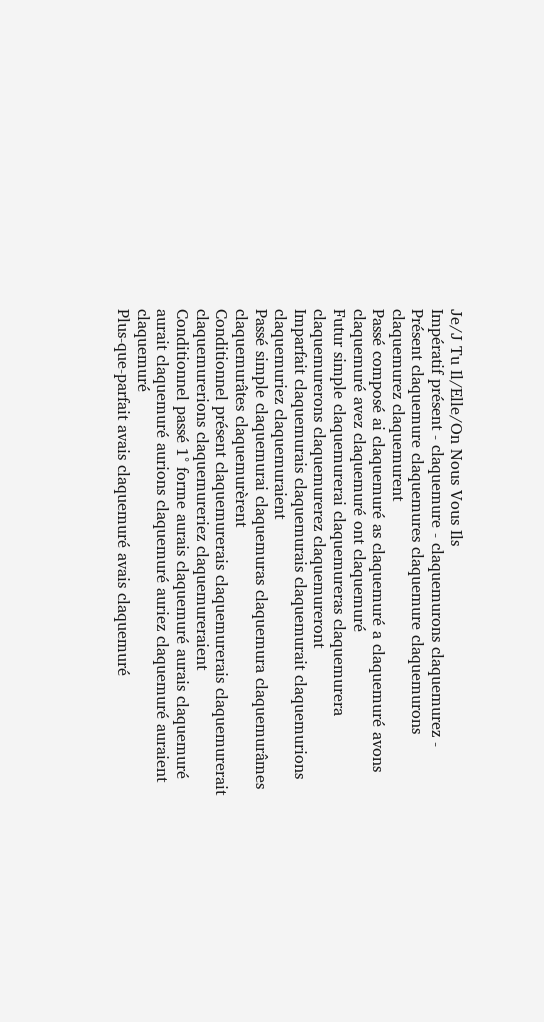Je/J Tu Il/Elle/On Nous Vous Ils
Impératif présent - claquemure - claquemurons claquemurez -
Présent claquemure claquemures claquemure claquemurons claquemurez claquemurent
Passé composé ai claquemuré as claquemuré a claquemuré avons claquemuré avez claquemuré ont claquemuré
Futur simple claquemurerai claquemureras claquemurera claquemurerons claquemurerez claquemureront
Imparfait claquemurais claquemurais claquemurait claquemurions claquemuriez claquemuraient
Passé simple claquemurai claquemuras claquemura claquemurâmes claquemurâtes claquemurèrent
Conditionnel présent claquemurerais claquemurerais claquemurerait claquemurerions claquemureriez claquemureraient
Conditionnel passé 1° forme aurais claquemuré aurais claquemuré aurait claquemuré aurions claquemuré auriez claquemuré auraient claquemuré
Plus-que-parfait avais claquemuré avais claquemuré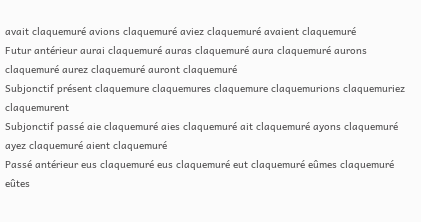avait claquemuré avions claquemuré aviez claquemuré avaient claquemuré
Futur antérieur aurai claquemuré auras claquemuré aura claquemuré aurons claquemuré aurez claquemuré auront claquemuré
Subjonctif présent claquemure claquemures claquemure claquemurions claquemuriez claquemurent
Subjonctif passé aie claquemuré aies claquemuré ait claquemuré ayons claquemuré ayez claquemuré aient claquemuré
Passé antérieur eus claquemuré eus claquemuré eut claquemuré eûmes claquemuré eûtes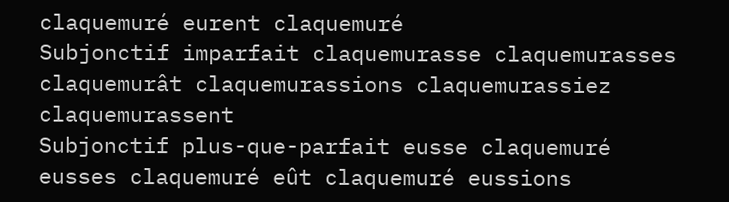claquemuré eurent claquemuré
Subjonctif imparfait claquemurasse claquemurasses claquemurât claquemurassions claquemurassiez claquemurassent
Subjonctif plus-que-parfait eusse claquemuré eusses claquemuré eût claquemuré eussions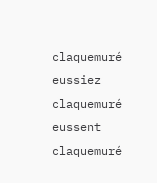claquemuré eussiez claquemuré eussent claquemuré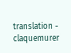translation - claquemurer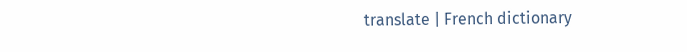translate | French dictionary